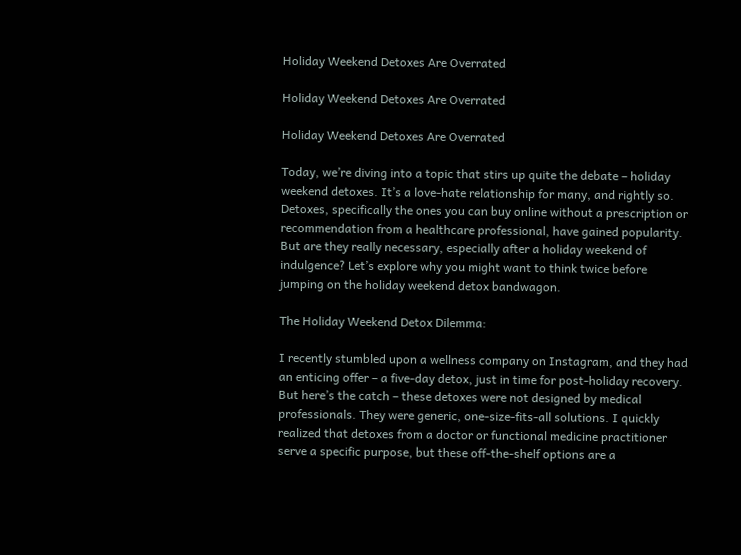Holiday Weekend Detoxes Are Overrated

Holiday Weekend Detoxes Are Overrated

Holiday Weekend Detoxes Are Overrated

Today, we’re diving into a topic that stirs up quite the debate – holiday weekend detoxes. It’s a love-hate relationship for many, and rightly so. Detoxes, specifically the ones you can buy online without a prescription or recommendation from a healthcare professional, have gained popularity. But are they really necessary, especially after a holiday weekend of indulgence? Let’s explore why you might want to think twice before jumping on the holiday weekend detox bandwagon.

The Holiday Weekend Detox Dilemma:

I recently stumbled upon a wellness company on Instagram, and they had an enticing offer – a five-day detox, just in time for post-holiday recovery. But here’s the catch – these detoxes were not designed by medical professionals. They were generic, one-size-fits-all solutions. I quickly realized that detoxes from a doctor or functional medicine practitioner serve a specific purpose, but these off-the-shelf options are a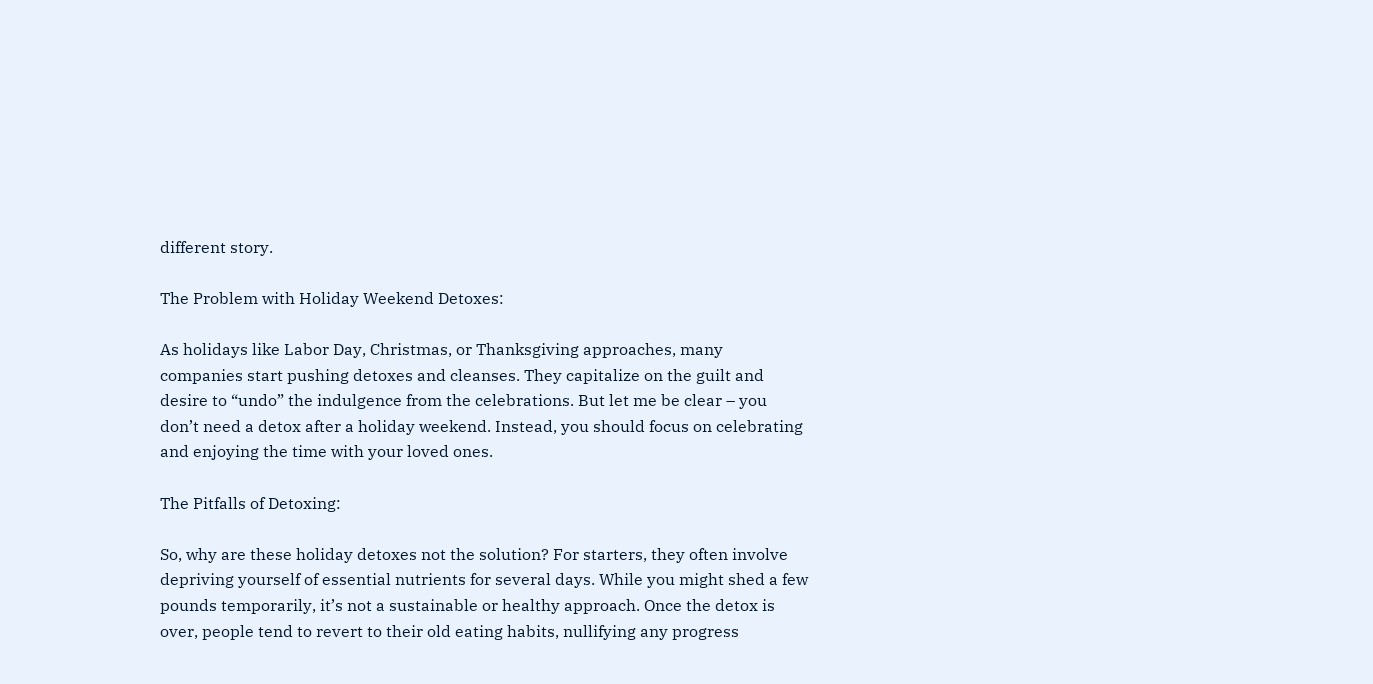different story.

The Problem with Holiday Weekend Detoxes:

As holidays like Labor Day, Christmas, or Thanksgiving approaches, many companies start pushing detoxes and cleanses. They capitalize on the guilt and desire to “undo” the indulgence from the celebrations. But let me be clear – you don’t need a detox after a holiday weekend. Instead, you should focus on celebrating and enjoying the time with your loved ones.

The Pitfalls of Detoxing:

So, why are these holiday detoxes not the solution? For starters, they often involve depriving yourself of essential nutrients for several days. While you might shed a few pounds temporarily, it’s not a sustainable or healthy approach. Once the detox is over, people tend to revert to their old eating habits, nullifying any progress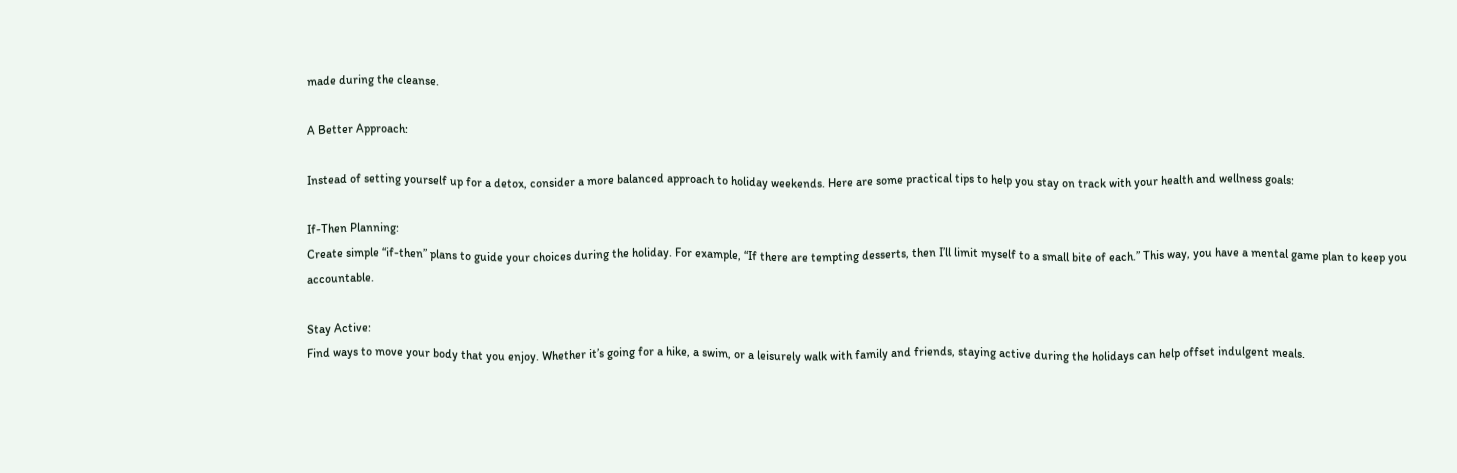made during the cleanse.

A Better Approach:

Instead of setting yourself up for a detox, consider a more balanced approach to holiday weekends. Here are some practical tips to help you stay on track with your health and wellness goals:

If-Then Planning:
Create simple “if-then” plans to guide your choices during the holiday. For example, “If there are tempting desserts, then I’ll limit myself to a small bite of each.” This way, you have a mental game plan to keep you accountable.

Stay Active:
Find ways to move your body that you enjoy. Whether it’s going for a hike, a swim, or a leisurely walk with family and friends, staying active during the holidays can help offset indulgent meals.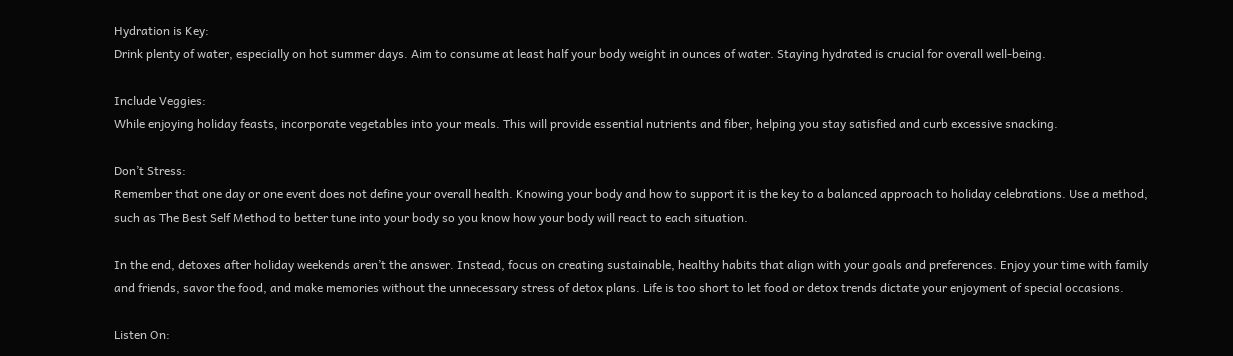Hydration is Key:
Drink plenty of water, especially on hot summer days. Aim to consume at least half your body weight in ounces of water. Staying hydrated is crucial for overall well-being.

Include Veggies:
While enjoying holiday feasts, incorporate vegetables into your meals. This will provide essential nutrients and fiber, helping you stay satisfied and curb excessive snacking.

Don’t Stress:
Remember that one day or one event does not define your overall health. Knowing your body and how to support it is the key to a balanced approach to holiday celebrations. Use a method, such as The Best Self Method to better tune into your body so you know how your body will react to each situation.

In the end, detoxes after holiday weekends aren’t the answer. Instead, focus on creating sustainable, healthy habits that align with your goals and preferences. Enjoy your time with family and friends, savor the food, and make memories without the unnecessary stress of detox plans. Life is too short to let food or detox trends dictate your enjoyment of special occasions.

Listen On: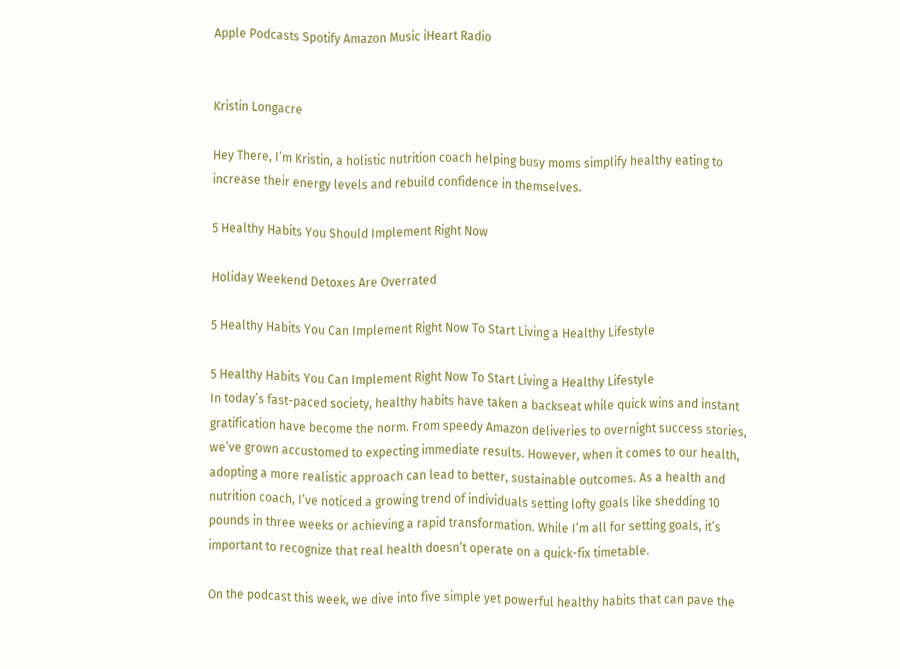Apple Podcasts Spotify Amazon Music iHeart Radio


Kristin Longacre

Hey There, I’m Kristin, a holistic nutrition coach helping busy moms simplify healthy eating to increase their energy levels and rebuild confidence in themselves.

5 Healthy Habits You Should Implement Right Now

Holiday Weekend Detoxes Are Overrated

5 Healthy Habits You Can Implement Right Now To Start Living a Healthy Lifestyle

5 Healthy Habits You Can Implement Right Now To Start Living a Healthy Lifestyle
In today’s fast-paced society, healthy habits have taken a backseat while quick wins and instant gratification have become the norm. From speedy Amazon deliveries to overnight success stories, we’ve grown accustomed to expecting immediate results. However, when it comes to our health, adopting a more realistic approach can lead to better, sustainable outcomes. As a health and nutrition coach, I’ve noticed a growing trend of individuals setting lofty goals like shedding 10 pounds in three weeks or achieving a rapid transformation. While I’m all for setting goals, it’s important to recognize that real health doesn’t operate on a quick-fix timetable.

On the podcast this week, we dive into five simple yet powerful healthy habits that can pave the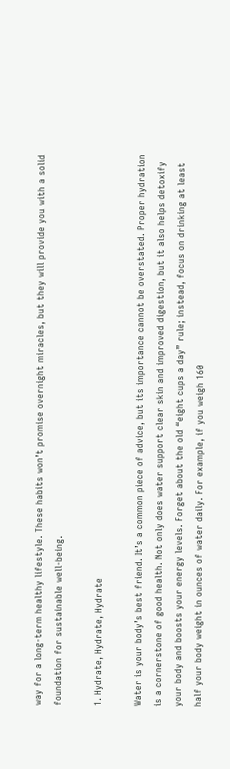way for a long-term healthy lifestyle. These habits won’t promise overnight miracles, but they will provide you with a solid foundation for sustainable well-being.

1. Hydrate, Hydrate, Hydrate

Water is your body’s best friend. It’s a common piece of advice, but its importance cannot be overstated. Proper hydration is a cornerstone of good health. Not only does water support clear skin and improved digestion, but it also helps detoxify your body and boosts your energy levels. Forget about the old “eight cups a day” rule; instead, focus on drinking at least half your body weight in ounces of water daily. For example, if you weigh 160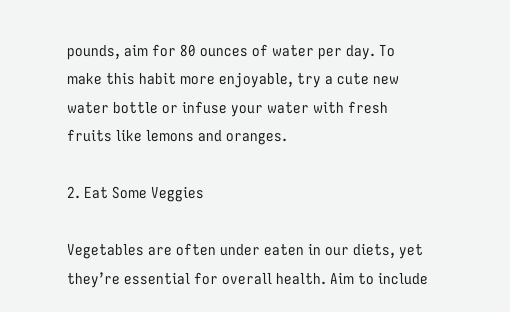pounds, aim for 80 ounces of water per day. To make this habit more enjoyable, try a cute new water bottle or infuse your water with fresh fruits like lemons and oranges.

2. Eat Some Veggies

Vegetables are often under eaten in our diets, yet they’re essential for overall health. Aim to include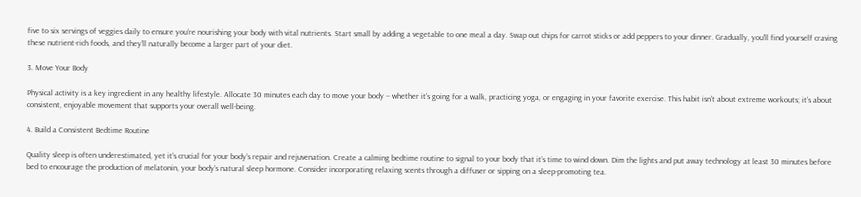five to six servings of veggies daily to ensure you’re nourishing your body with vital nutrients. Start small by adding a vegetable to one meal a day. Swap out chips for carrot sticks or add peppers to your dinner. Gradually, you’ll find yourself craving these nutrient-rich foods, and they’ll naturally become a larger part of your diet.

3. Move Your Body

Physical activity is a key ingredient in any healthy lifestyle. Allocate 30 minutes each day to move your body – whether it’s going for a walk, practicing yoga, or engaging in your favorite exercise. This habit isn’t about extreme workouts; it’s about consistent, enjoyable movement that supports your overall well-being.

4. Build a Consistent Bedtime Routine

Quality sleep is often underestimated, yet it’s crucial for your body’s repair and rejuvenation. Create a calming bedtime routine to signal to your body that it’s time to wind down. Dim the lights and put away technology at least 30 minutes before bed to encourage the production of melatonin, your body’s natural sleep hormone. Consider incorporating relaxing scents through a diffuser or sipping on a sleep-promoting tea.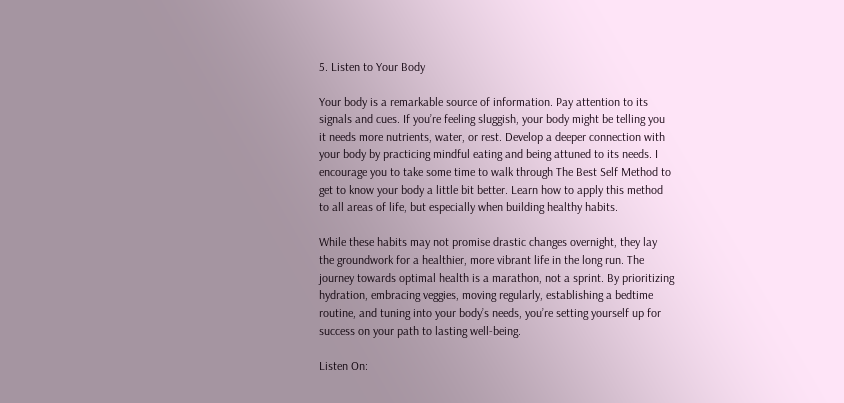5. Listen to Your Body

Your body is a remarkable source of information. Pay attention to its signals and cues. If you’re feeling sluggish, your body might be telling you it needs more nutrients, water, or rest. Develop a deeper connection with your body by practicing mindful eating and being attuned to its needs. I encourage you to take some time to walk through The Best Self Method to get to know your body a little bit better. Learn how to apply this method to all areas of life, but especially when building healthy habits.

While these habits may not promise drastic changes overnight, they lay the groundwork for a healthier, more vibrant life in the long run. The journey towards optimal health is a marathon, not a sprint. By prioritizing hydration, embracing veggies, moving regularly, establishing a bedtime routine, and tuning into your body’s needs, you’re setting yourself up for success on your path to lasting well-being.

Listen On: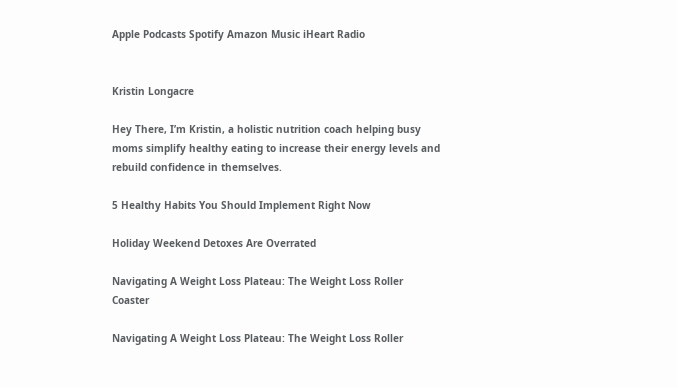Apple Podcasts Spotify Amazon Music iHeart Radio


Kristin Longacre

Hey There, I’m Kristin, a holistic nutrition coach helping busy moms simplify healthy eating to increase their energy levels and rebuild confidence in themselves.

5 Healthy Habits You Should Implement Right Now

Holiday Weekend Detoxes Are Overrated

Navigating A Weight Loss Plateau: The Weight Loss Roller Coaster

Navigating A Weight Loss Plateau: The Weight Loss Roller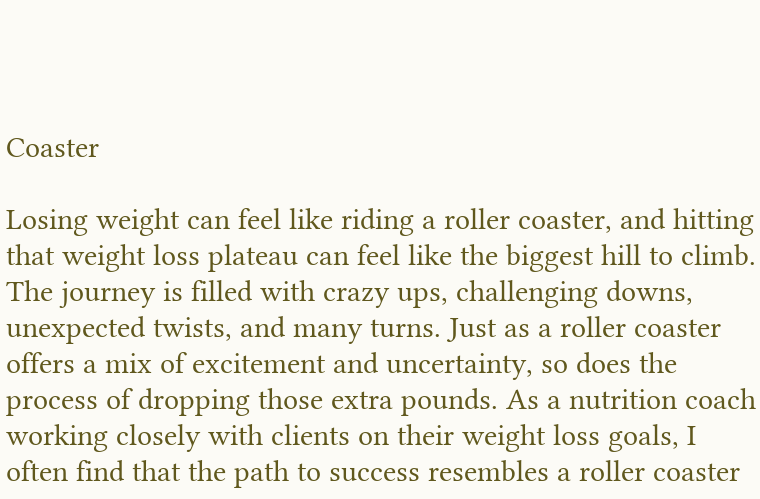Coaster

Losing weight can feel like riding a roller coaster, and hitting that weight loss plateau can feel like the biggest hill to climb. The journey is filled with crazy ups, challenging downs, unexpected twists, and many turns. Just as a roller coaster offers a mix of excitement and uncertainty, so does the process of dropping those extra pounds. As a nutrition coach working closely with clients on their weight loss goals, I often find that the path to success resembles a roller coaster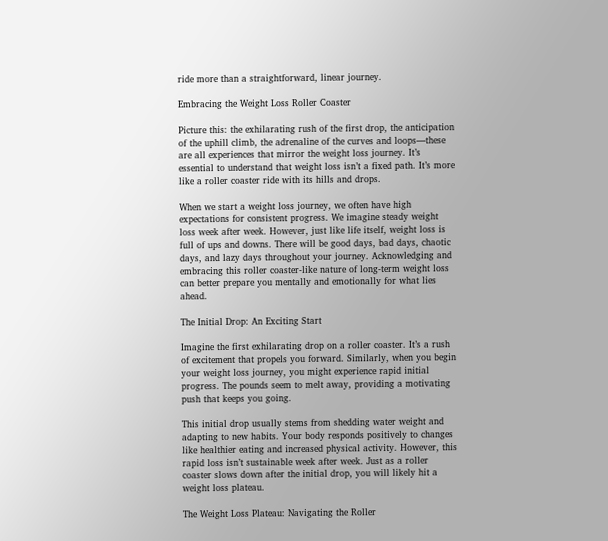ride more than a straightforward, linear journey.

Embracing the Weight Loss Roller Coaster

Picture this: the exhilarating rush of the first drop, the anticipation of the uphill climb, the adrenaline of the curves and loops—these are all experiences that mirror the weight loss journey. It’s essential to understand that weight loss isn’t a fixed path. It’s more like a roller coaster ride with its hills and drops.

When we start a weight loss journey, we often have high expectations for consistent progress. We imagine steady weight loss week after week. However, just like life itself, weight loss is full of ups and downs. There will be good days, bad days, chaotic days, and lazy days throughout your journey. Acknowledging and embracing this roller coaster-like nature of long-term weight loss can better prepare you mentally and emotionally for what lies ahead.

The Initial Drop: An Exciting Start

Imagine the first exhilarating drop on a roller coaster. It’s a rush of excitement that propels you forward. Similarly, when you begin your weight loss journey, you might experience rapid initial progress. The pounds seem to melt away, providing a motivating push that keeps you going.

This initial drop usually stems from shedding water weight and adapting to new habits. Your body responds positively to changes like healthier eating and increased physical activity. However, this rapid loss isn’t sustainable week after week. Just as a roller coaster slows down after the initial drop, you will likely hit a weight loss plateau.

The Weight Loss Plateau: Navigating the Roller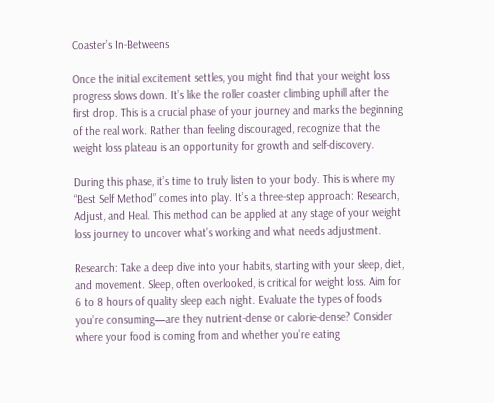Coaster’s In-Betweens

Once the initial excitement settles, you might find that your weight loss progress slows down. It’s like the roller coaster climbing uphill after the first drop. This is a crucial phase of your journey and marks the beginning of the real work. Rather than feeling discouraged, recognize that the weight loss plateau is an opportunity for growth and self-discovery.

During this phase, it’s time to truly listen to your body. This is where my “Best Self Method” comes into play. It’s a three-step approach: Research, Adjust, and Heal. This method can be applied at any stage of your weight loss journey to uncover what’s working and what needs adjustment.

Research: Take a deep dive into your habits, starting with your sleep, diet, and movement. Sleep, often overlooked, is critical for weight loss. Aim for 6 to 8 hours of quality sleep each night. Evaluate the types of foods you’re consuming—are they nutrient-dense or calorie-dense? Consider where your food is coming from and whether you’re eating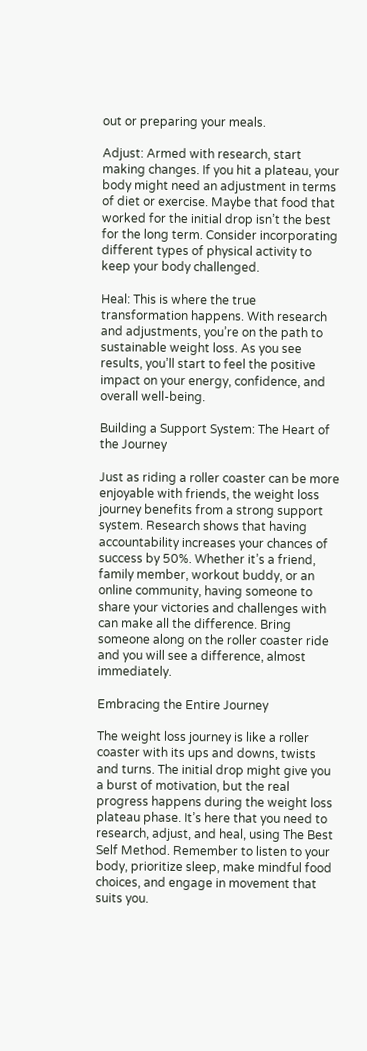out or preparing your meals.

Adjust: Armed with research, start making changes. If you hit a plateau, your body might need an adjustment in terms of diet or exercise. Maybe that food that worked for the initial drop isn’t the best for the long term. Consider incorporating different types of physical activity to keep your body challenged.

Heal: This is where the true transformation happens. With research and adjustments, you’re on the path to sustainable weight loss. As you see results, you’ll start to feel the positive impact on your energy, confidence, and overall well-being.

Building a Support System: The Heart of the Journey

Just as riding a roller coaster can be more enjoyable with friends, the weight loss journey benefits from a strong support system. Research shows that having accountability increases your chances of success by 50%. Whether it’s a friend, family member, workout buddy, or an online community, having someone to share your victories and challenges with can make all the difference. Bring someone along on the roller coaster ride and you will see a difference, almost immediately.

Embracing the Entire Journey

The weight loss journey is like a roller coaster with its ups and downs, twists and turns. The initial drop might give you a burst of motivation, but the real progress happens during the weight loss plateau phase. It’s here that you need to research, adjust, and heal, using The Best Self Method. Remember to listen to your body, prioritize sleep, make mindful food choices, and engage in movement that suits you.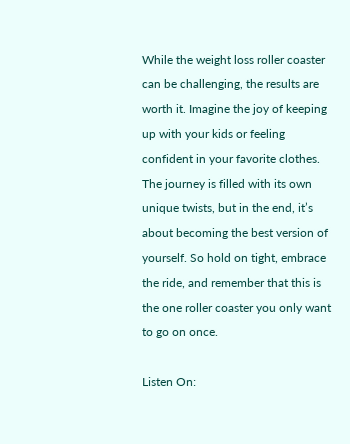While the weight loss roller coaster can be challenging, the results are worth it. Imagine the joy of keeping up with your kids or feeling confident in your favorite clothes. The journey is filled with its own unique twists, but in the end, it’s about becoming the best version of yourself. So hold on tight, embrace the ride, and remember that this is the one roller coaster you only want to go on once.

Listen On: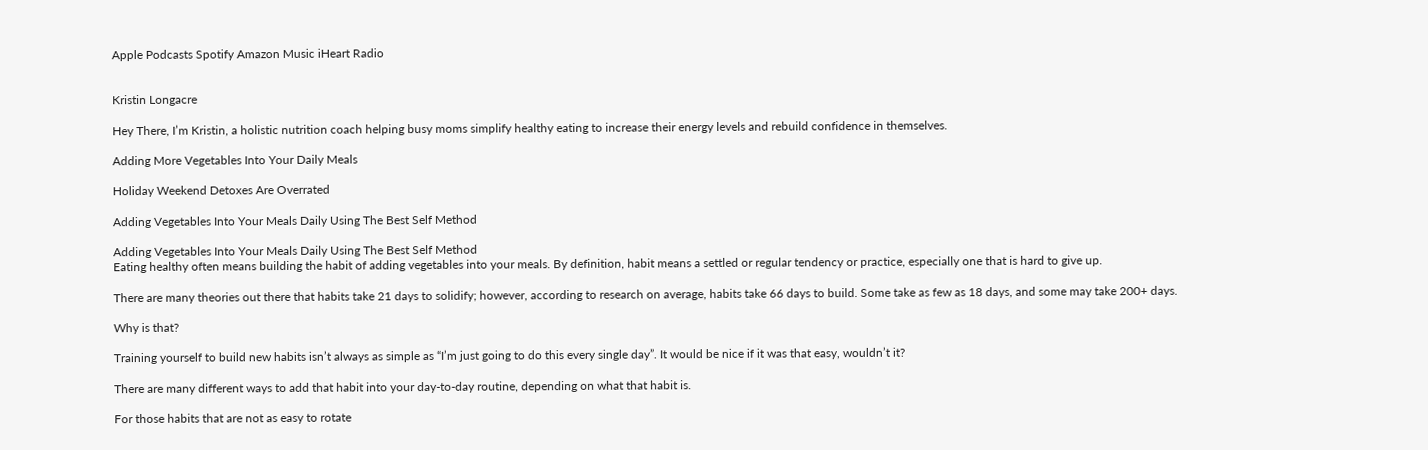Apple Podcasts Spotify Amazon Music iHeart Radio


Kristin Longacre

Hey There, I’m Kristin, a holistic nutrition coach helping busy moms simplify healthy eating to increase their energy levels and rebuild confidence in themselves.

Adding More Vegetables Into Your Daily Meals

Holiday Weekend Detoxes Are Overrated

Adding Vegetables Into Your Meals Daily Using The Best Self Method

Adding Vegetables Into Your Meals Daily Using The Best Self Method
Eating healthy often means building the habit of adding vegetables into your meals. By definition, habit means a settled or regular tendency or practice, especially one that is hard to give up.

There are many theories out there that habits take 21 days to solidify; however, according to research on average, habits take 66 days to build. Some take as few as 18 days, and some may take 200+ days.

Why is that?

Training yourself to build new habits isn’t always as simple as “I’m just going to do this every single day”. It would be nice if it was that easy, wouldn’t it?

There are many different ways to add that habit into your day-to-day routine, depending on what that habit is.

For those habits that are not as easy to rotate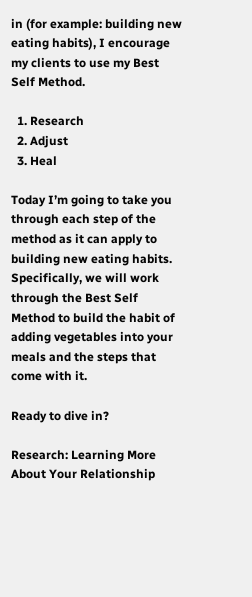in (for example: building new eating habits), I encourage my clients to use my Best Self Method.

  1. Research
  2. Adjust
  3. Heal

Today I’m going to take you through each step of the method as it can apply to building new eating habits. Specifically, we will work through the Best Self Method to build the habit of adding vegetables into your meals and the steps that come with it.

Ready to dive in?

Research: Learning More About Your Relationship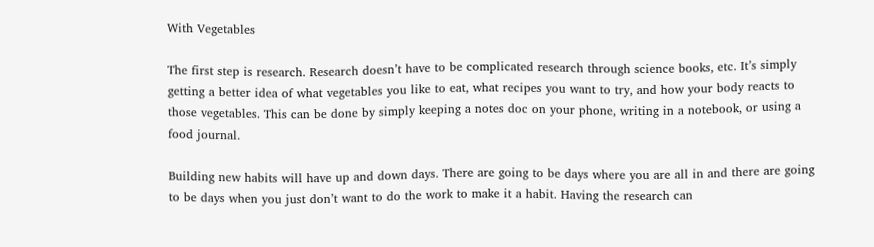With Vegetables

The first step is research. Research doesn’t have to be complicated research through science books, etc. It’s simply getting a better idea of what vegetables you like to eat, what recipes you want to try, and how your body reacts to those vegetables. This can be done by simply keeping a notes doc on your phone, writing in a notebook, or using a food journal.

Building new habits will have up and down days. There are going to be days where you are all in and there are going to be days when you just don’t want to do the work to make it a habit. Having the research can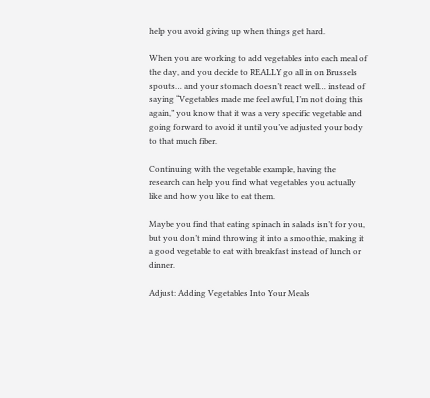help you avoid giving up when things get hard.

When you are working to add vegetables into each meal of the day, and you decide to REALLY go all in on Brussels spouts… and your stomach doesn’t react well… instead of saying “Vegetables made me feel awful, I’m not doing this again,” you know that it was a very specific vegetable and going forward to avoid it until you’ve adjusted your body to that much fiber.

Continuing with the vegetable example, having the research can help you find what vegetables you actually like and how you like to eat them.

Maybe you find that eating spinach in salads isn’t for you, but you don’t mind throwing it into a smoothie, making it a good vegetable to eat with breakfast instead of lunch or dinner.

Adjust: Adding Vegetables Into Your Meals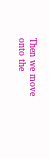Then we move onto the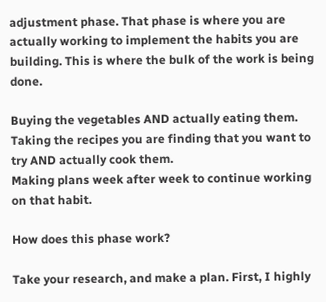adjustment phase. That phase is where you are actually working to implement the habits you are building. This is where the bulk of the work is being done.

Buying the vegetables AND actually eating them.
Taking the recipes you are finding that you want to try AND actually cook them.
Making plans week after week to continue working on that habit.

How does this phase work?

Take your research, and make a plan. First, I highly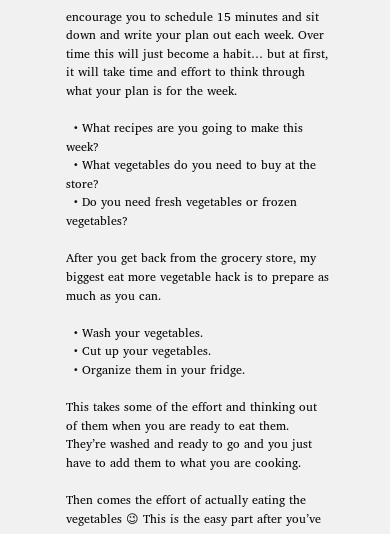encourage you to schedule 15 minutes and sit down and write your plan out each week. Over time this will just become a habit… but at first, it will take time and effort to think through what your plan is for the week.

  • What recipes are you going to make this week?
  • What vegetables do you need to buy at the store?
  • Do you need fresh vegetables or frozen vegetables?

After you get back from the grocery store, my biggest eat more vegetable hack is to prepare as much as you can.

  • Wash your vegetables.
  • Cut up your vegetables.
  • Organize them in your fridge.

This takes some of the effort and thinking out of them when you are ready to eat them. They’re washed and ready to go and you just have to add them to what you are cooking.

Then comes the effort of actually eating the vegetables 😉 This is the easy part after you’ve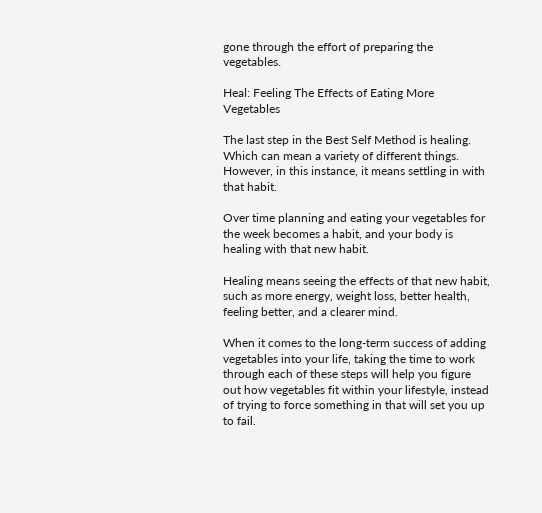gone through the effort of preparing the vegetables.

Heal: Feeling The Effects of Eating More Vegetables

The last step in the Best Self Method is healing. Which can mean a variety of different things. However, in this instance, it means settling in with that habit.

Over time planning and eating your vegetables for the week becomes a habit, and your body is healing with that new habit.

Healing means seeing the effects of that new habit, such as more energy, weight loss, better health, feeling better, and a clearer mind.

When it comes to the long-term success of adding vegetables into your life, taking the time to work through each of these steps will help you figure out how vegetables fit within your lifestyle, instead of trying to force something in that will set you up to fail.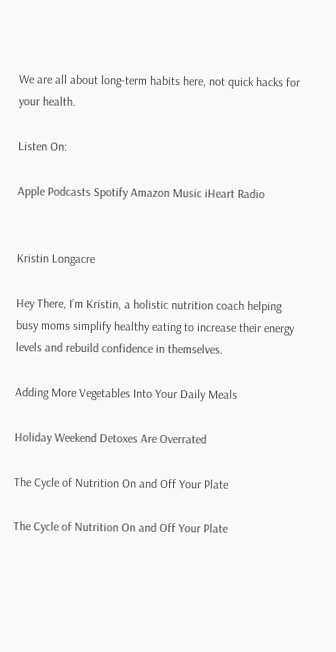We are all about long-term habits here, not quick hacks for your health.

Listen On:

Apple Podcasts Spotify Amazon Music iHeart Radio


Kristin Longacre

Hey There, I’m Kristin, a holistic nutrition coach helping busy moms simplify healthy eating to increase their energy levels and rebuild confidence in themselves.

Adding More Vegetables Into Your Daily Meals

Holiday Weekend Detoxes Are Overrated

The Cycle of Nutrition On and Off Your Plate

The Cycle of Nutrition On and Off Your Plate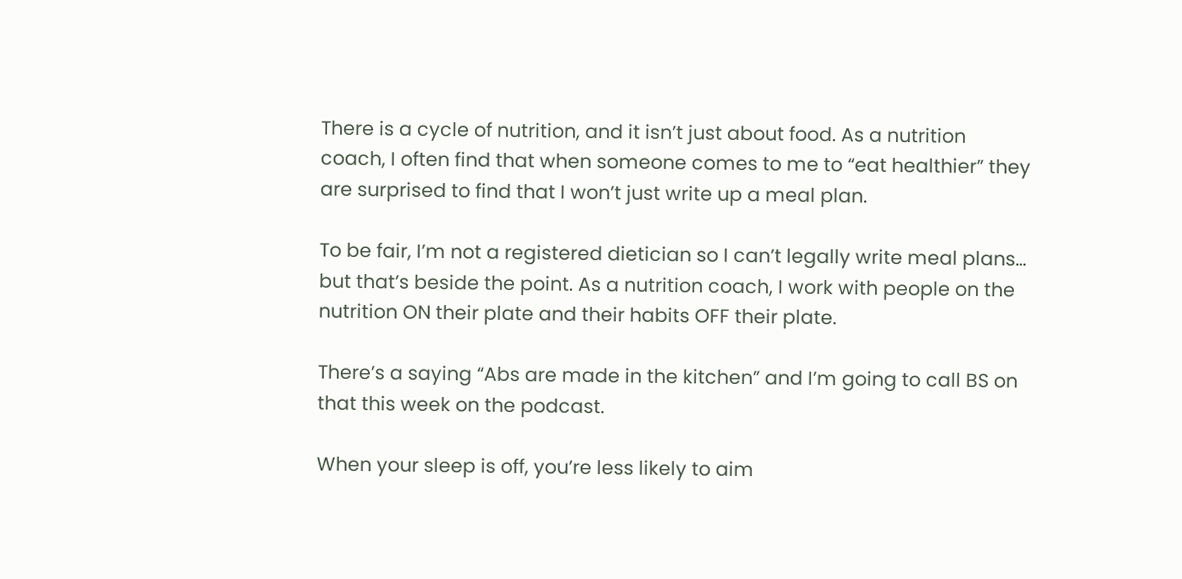There is a cycle of nutrition, and it isn’t just about food. As a nutrition coach, I often find that when someone comes to me to “eat healthier” they are surprised to find that I won’t just write up a meal plan.

To be fair, I’m not a registered dietician so I can’t legally write meal plans… but that’s beside the point. As a nutrition coach, I work with people on the nutrition ON their plate and their habits OFF their plate.

There’s a saying “Abs are made in the kitchen” and I’m going to call BS on that this week on the podcast.

When your sleep is off, you’re less likely to aim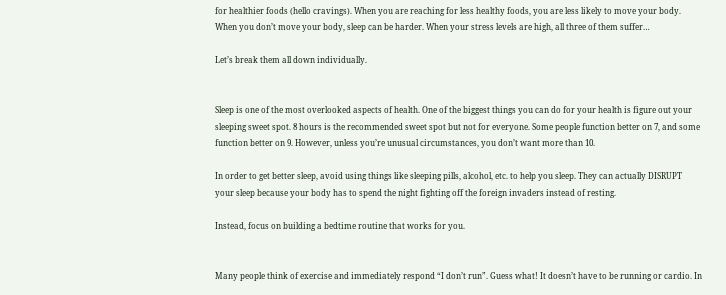for healthier foods (hello cravings). When you are reaching for less healthy foods, you are less likely to move your body. When you don’t move your body, sleep can be harder. When your stress levels are high, all three of them suffer…

Let’s break them all down individually.


Sleep is one of the most overlooked aspects of health. One of the biggest things you can do for your health is figure out your sleeping sweet spot. 8 hours is the recommended sweet spot but not for everyone. Some people function better on 7, and some function better on 9. However, unless you’re unusual circumstances, you don’t want more than 10.

In order to get better sleep, avoid using things like sleeping pills, alcohol, etc. to help you sleep. They can actually DISRUPT your sleep because your body has to spend the night fighting off the foreign invaders instead of resting.

Instead, focus on building a bedtime routine that works for you.


Many people think of exercise and immediately respond “I don’t run”. Guess what! It doesn’t have to be running or cardio. In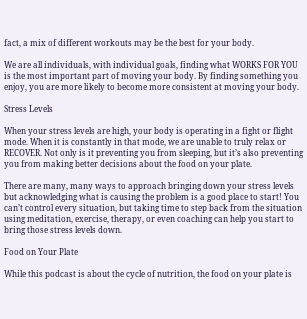fact, a mix of different workouts may be the best for your body.

We are all individuals, with individual goals, finding what WORKS FOR YOU is the most important part of moving your body. By finding something you enjoy, you are more likely to become more consistent at moving your body.

Stress Levels

When your stress levels are high, your body is operating in a fight or flight mode. When it is constantly in that mode, we are unable to truly relax or RECOVER. Not only is it preventing you from sleeping, but it’s also preventing you from making better decisions about the food on your plate.

There are many, many ways to approach bringing down your stress levels but acknowledging what is causing the problem is a good place to start! You can’t control every situation, but taking time to step back from the situation using meditation, exercise, therapy, or even coaching can help you start to bring those stress levels down.

Food on Your Plate

While this podcast is about the cycle of nutrition, the food on your plate is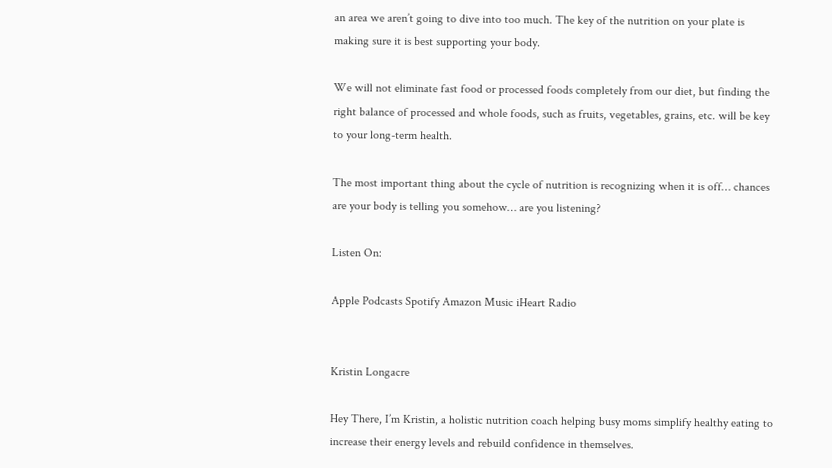an area we aren’t going to dive into too much. The key of the nutrition on your plate is making sure it is best supporting your body.

We will not eliminate fast food or processed foods completely from our diet, but finding the right balance of processed and whole foods, such as fruits, vegetables, grains, etc. will be key to your long-term health.

The most important thing about the cycle of nutrition is recognizing when it is off… chances are your body is telling you somehow… are you listening?

Listen On:

Apple Podcasts Spotify Amazon Music iHeart Radio


Kristin Longacre

Hey There, I’m Kristin, a holistic nutrition coach helping busy moms simplify healthy eating to increase their energy levels and rebuild confidence in themselves.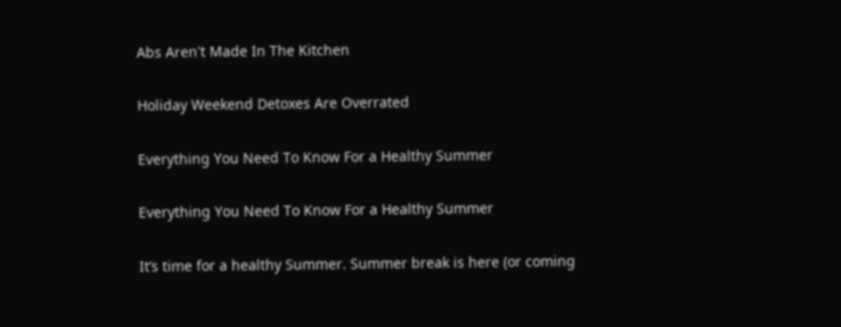Abs Aren't Made In The Kitchen

Holiday Weekend Detoxes Are Overrated

Everything You Need To Know For a Healthy Summer

Everything You Need To Know For a Healthy Summer

It’s time for a healthy Summer. Summer break is here (or coming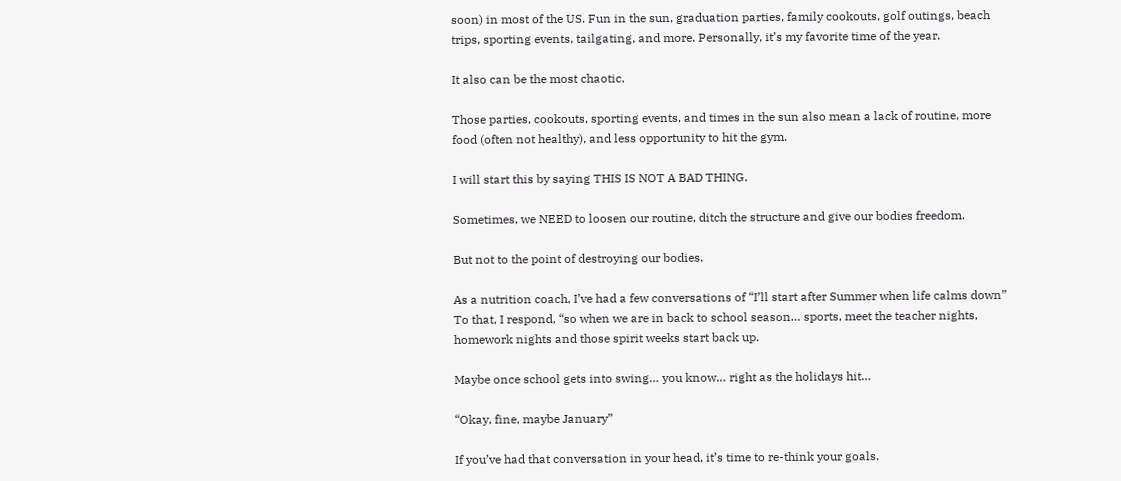soon) in most of the US. Fun in the sun, graduation parties, family cookouts, golf outings, beach trips, sporting events, tailgating, and more. Personally, it’s my favorite time of the year.

It also can be the most chaotic.

Those parties, cookouts, sporting events, and times in the sun also mean a lack of routine, more food (often not healthy), and less opportunity to hit the gym.

I will start this by saying THIS IS NOT A BAD THING.

Sometimes, we NEED to loosen our routine, ditch the structure and give our bodies freedom.

But not to the point of destroying our bodies.

As a nutrition coach, I’ve had a few conversations of “I’ll start after Summer when life calms down” To that, I respond, “so when we are in back to school season… sports, meet the teacher nights, homework nights and those spirit weeks start back up.

Maybe once school gets into swing… you know… right as the holidays hit…

“Okay, fine, maybe January”

If you’ve had that conversation in your head, it’s time to re-think your goals.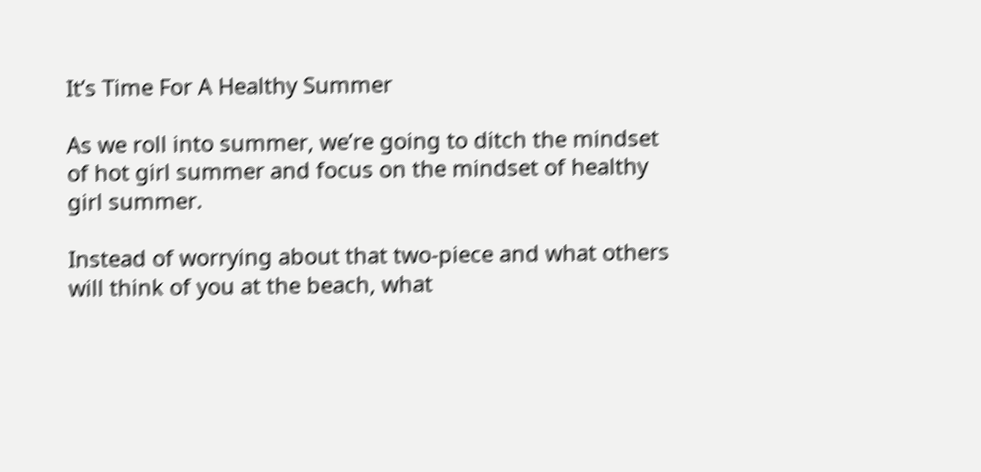It’s Time For A Healthy Summer

As we roll into summer, we’re going to ditch the mindset of hot girl summer and focus on the mindset of healthy girl summer.

Instead of worrying about that two-piece and what others will think of you at the beach, what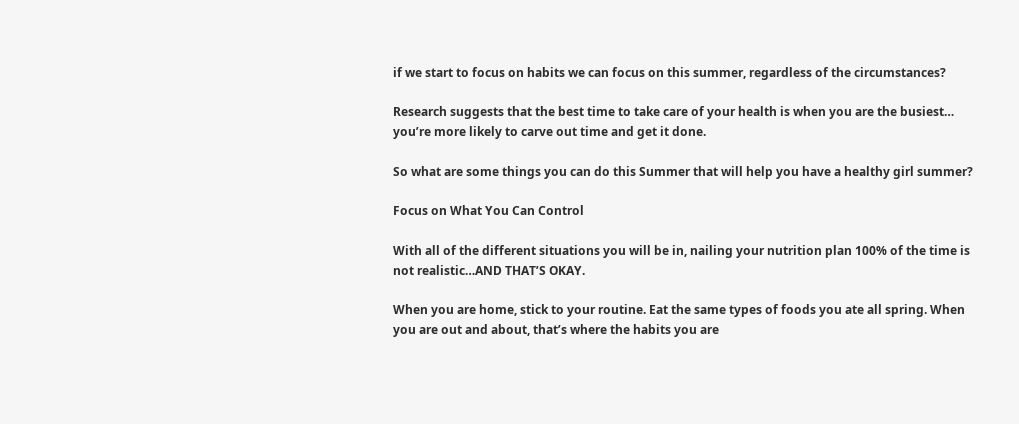if we start to focus on habits we can focus on this summer, regardless of the circumstances?

Research suggests that the best time to take care of your health is when you are the busiest… you’re more likely to carve out time and get it done.

So what are some things you can do this Summer that will help you have a healthy girl summer?

Focus on What You Can Control

With all of the different situations you will be in, nailing your nutrition plan 100% of the time is not realistic…AND THAT’S OKAY.

When you are home, stick to your routine. Eat the same types of foods you ate all spring. When you are out and about, that’s where the habits you are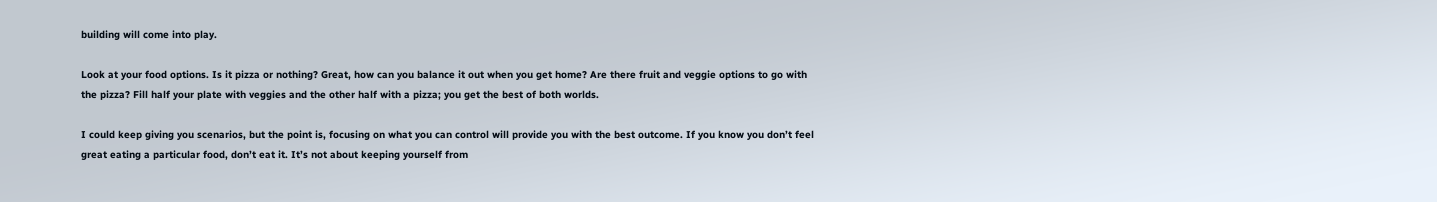building will come into play.

Look at your food options. Is it pizza or nothing? Great, how can you balance it out when you get home? Are there fruit and veggie options to go with the pizza? Fill half your plate with veggies and the other half with a pizza; you get the best of both worlds.

I could keep giving you scenarios, but the point is, focusing on what you can control will provide you with the best outcome. If you know you don’t feel great eating a particular food, don’t eat it. It’s not about keeping yourself from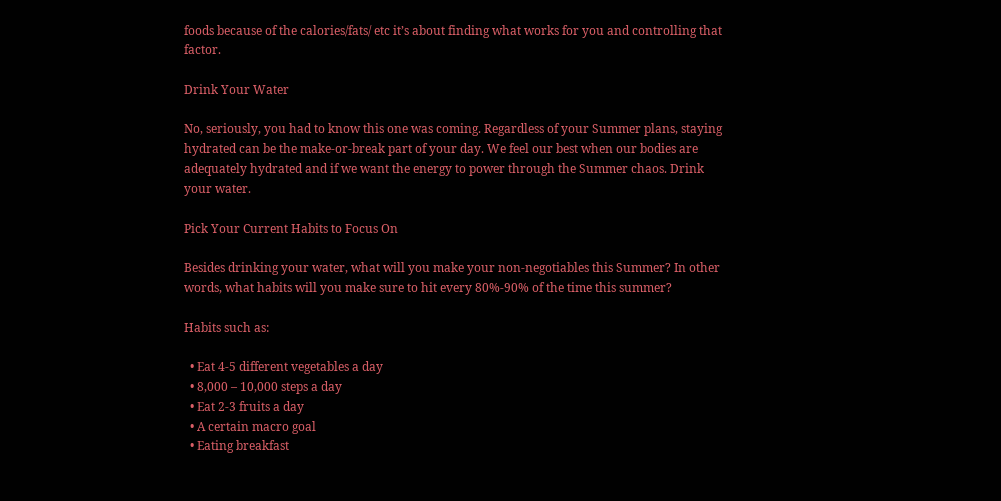foods because of the calories/fats/ etc it’s about finding what works for you and controlling that factor.

Drink Your Water

No, seriously, you had to know this one was coming. Regardless of your Summer plans, staying hydrated can be the make-or-break part of your day. We feel our best when our bodies are adequately hydrated and if we want the energy to power through the Summer chaos. Drink your water.

Pick Your Current Habits to Focus On

Besides drinking your water, what will you make your non-negotiables this Summer? In other words, what habits will you make sure to hit every 80%-90% of the time this summer?

Habits such as:

  • Eat 4-5 different vegetables a day
  • 8,000 – 10,000 steps a day
  • Eat 2-3 fruits a day
  • A certain macro goal
  • Eating breakfast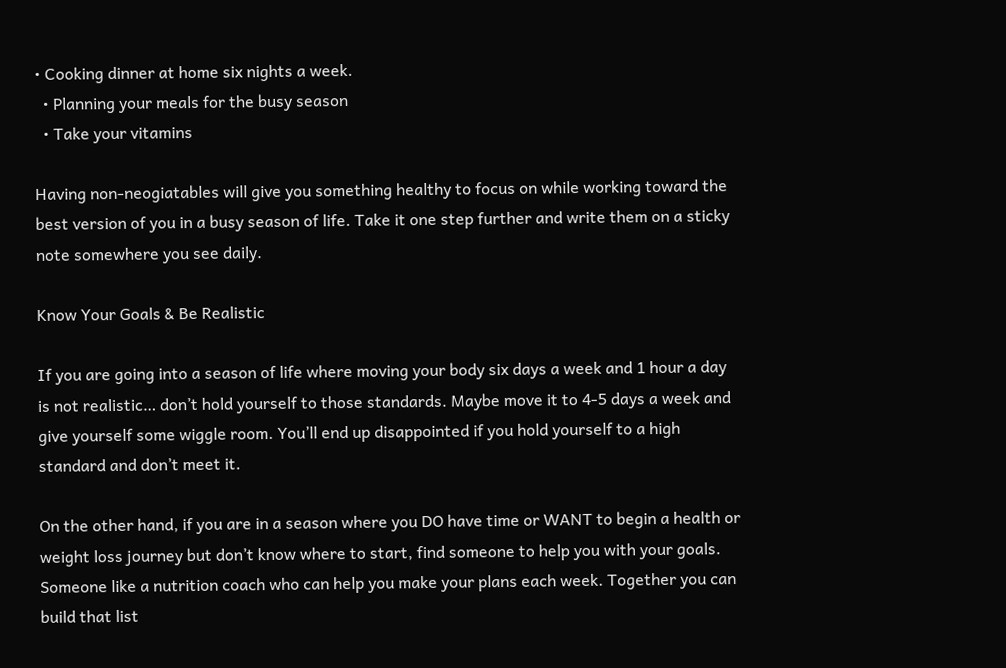• Cooking dinner at home six nights a week.
  • Planning your meals for the busy season
  • Take your vitamins

Having non-neogiatables will give you something healthy to focus on while working toward the best version of you in a busy season of life. Take it one step further and write them on a sticky note somewhere you see daily.

Know Your Goals & Be Realistic

If you are going into a season of life where moving your body six days a week and 1 hour a day is not realistic… don’t hold yourself to those standards. Maybe move it to 4-5 days a week and give yourself some wiggle room. You’ll end up disappointed if you hold yourself to a high standard and don’t meet it.

On the other hand, if you are in a season where you DO have time or WANT to begin a health or weight loss journey but don’t know where to start, find someone to help you with your goals. Someone like a nutrition coach who can help you make your plans each week. Together you can build that list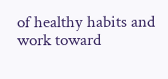of healthy habits and work toward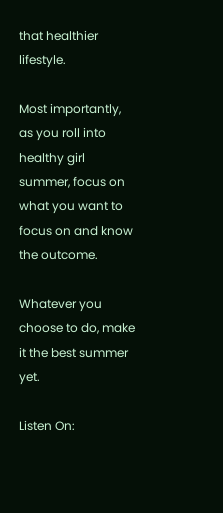that healthier lifestyle.

Most importantly, as you roll into healthy girl summer, focus on what you want to focus on and know the outcome.

Whatever you choose to do, make it the best summer yet.

Listen On: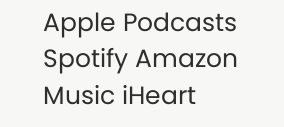Apple Podcasts Spotify Amazon Music iHeart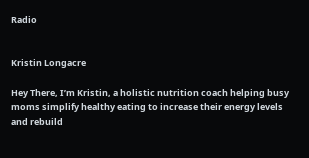Radio


Kristin Longacre

Hey There, I’m Kristin, a holistic nutrition coach helping busy moms simplify healthy eating to increase their energy levels and rebuild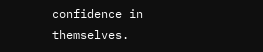confidence in themselves.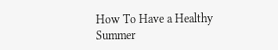How To Have a Healthy Summer